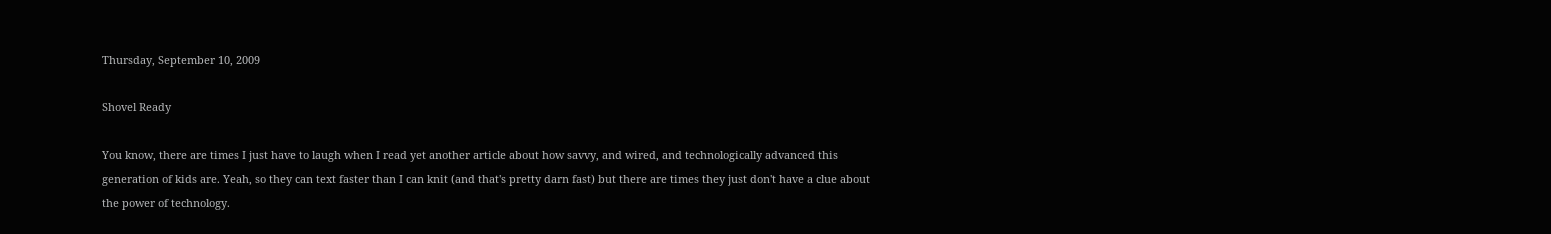Thursday, September 10, 2009

Shovel Ready

You know, there are times I just have to laugh when I read yet another article about how savvy, and wired, and technologically advanced this generation of kids are. Yeah, so they can text faster than I can knit (and that's pretty darn fast) but there are times they just don't have a clue about the power of technology.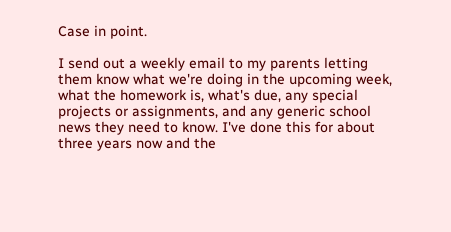Case in point.

I send out a weekly email to my parents letting them know what we're doing in the upcoming week, what the homework is, what's due, any special projects or assignments, and any generic school news they need to know. I've done this for about three years now and the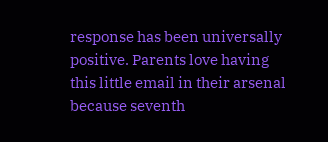response has been universally positive. Parents love having this little email in their arsenal because seventh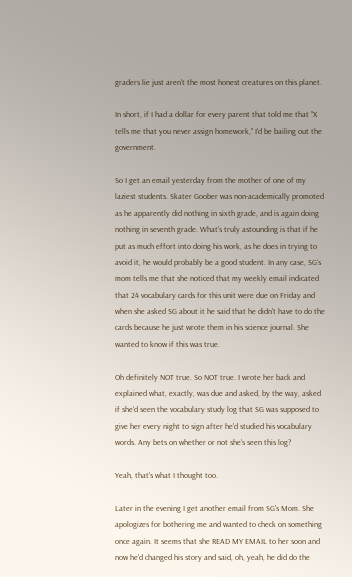graders lie just aren't the most honest creatures on this planet.

In short, if I had a dollar for every parent that told me that "X tells me that you never assign homework," I'd be bailing out the government.

So I get an email yesterday from the mother of one of my laziest students. Skater Goober was non-academically promoted as he apparently did nothing in sixth grade, and is again doing nothing in seventh grade. What's truly astounding is that if he put as much effort into doing his work, as he does in trying to avoid it, he would probably be a good student. In any case, SG's mom tells me that she noticed that my weekly email indicated that 24 vocabulary cards for this unit were due on Friday and when she asked SG about it he said that he didn't have to do the cards because he just wrote them in his science journal. She wanted to know if this was true.

Oh definitely NOT true. So NOT true. I wrote her back and explained what, exactly, was due and asked, by the way, asked if she'd seen the vocabulary study log that SG was supposed to give her every night to sign after he'd studied his vocabulary words. Any bets on whether or not she's seen this log?

Yeah, that's what I thought too.

Later in the evening I get another email from SG's Mom. She apologizes for bothering me and wanted to check on something once again. It seems that she READ MY EMAIL to her soon and now he'd changed his story and said, oh, yeah, he did do the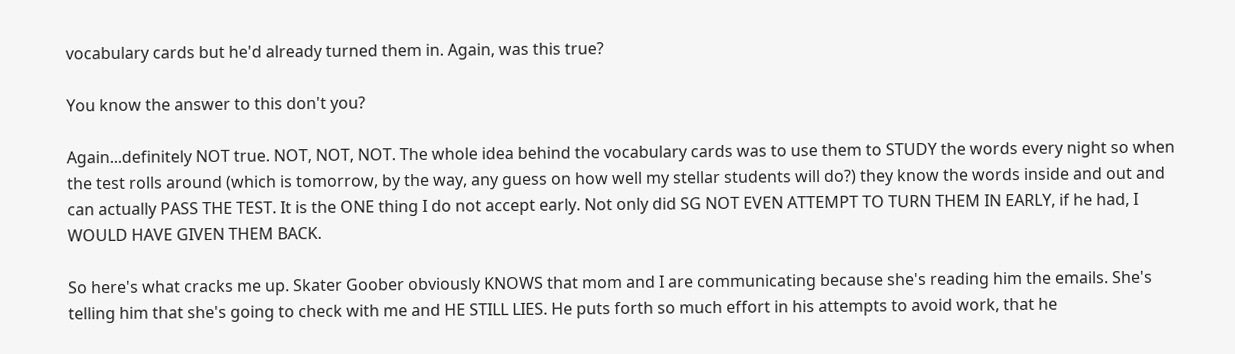vocabulary cards but he'd already turned them in. Again, was this true?

You know the answer to this don't you?

Again...definitely NOT true. NOT, NOT, NOT. The whole idea behind the vocabulary cards was to use them to STUDY the words every night so when the test rolls around (which is tomorrow, by the way, any guess on how well my stellar students will do?) they know the words inside and out and can actually PASS THE TEST. It is the ONE thing I do not accept early. Not only did SG NOT EVEN ATTEMPT TO TURN THEM IN EARLY, if he had, I WOULD HAVE GIVEN THEM BACK.

So here's what cracks me up. Skater Goober obviously KNOWS that mom and I are communicating because she's reading him the emails. She's telling him that she's going to check with me and HE STILL LIES. He puts forth so much effort in his attempts to avoid work, that he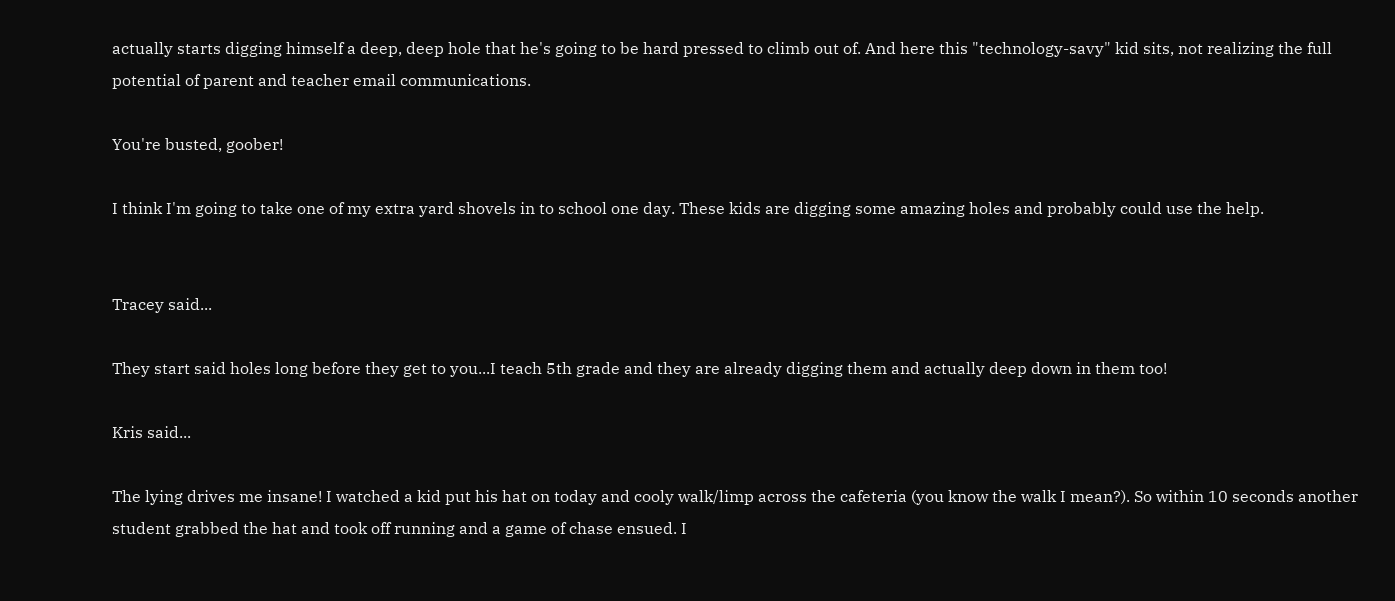actually starts digging himself a deep, deep hole that he's going to be hard pressed to climb out of. And here this "technology-savy" kid sits, not realizing the full potential of parent and teacher email communications.

You're busted, goober!

I think I'm going to take one of my extra yard shovels in to school one day. These kids are digging some amazing holes and probably could use the help.


Tracey said...

They start said holes long before they get to you...I teach 5th grade and they are already digging them and actually deep down in them too!

Kris said...

The lying drives me insane! I watched a kid put his hat on today and cooly walk/limp across the cafeteria (you know the walk I mean?). So within 10 seconds another student grabbed the hat and took off running and a game of chase ensued. I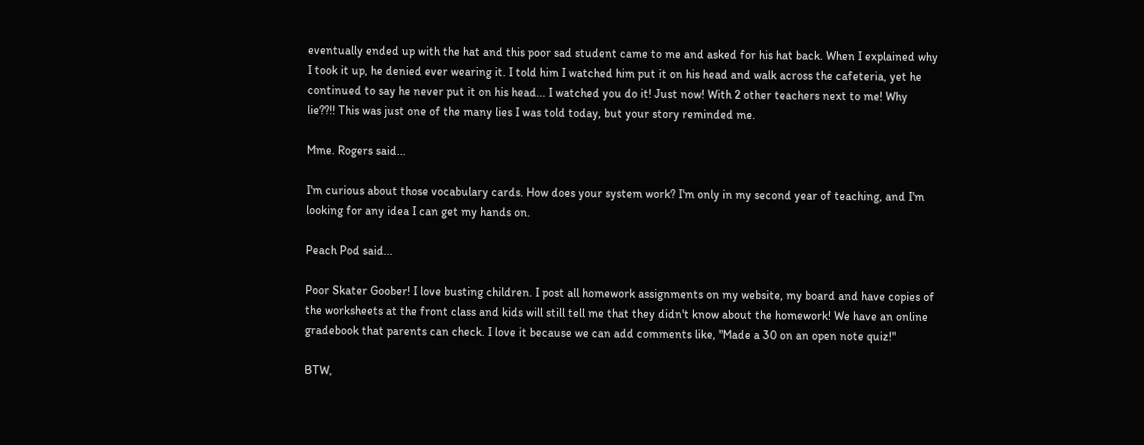eventually ended up with the hat and this poor sad student came to me and asked for his hat back. When I explained why I took it up, he denied ever wearing it. I told him I watched him put it on his head and walk across the cafeteria, yet he continued to say he never put it on his head... I watched you do it! Just now! With 2 other teachers next to me! Why lie??!! This was just one of the many lies I was told today, but your story reminded me.

Mme. Rogers said...

I'm curious about those vocabulary cards. How does your system work? I'm only in my second year of teaching, and I'm looking for any idea I can get my hands on.

Peach Pod said...

Poor Skater Goober! I love busting children. I post all homework assignments on my website, my board and have copies of the worksheets at the front class and kids will still tell me that they didn't know about the homework! We have an online gradebook that parents can check. I love it because we can add comments like, "Made a 30 on an open note quiz!"

BTW,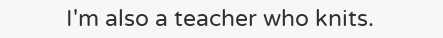I'm also a teacher who knits.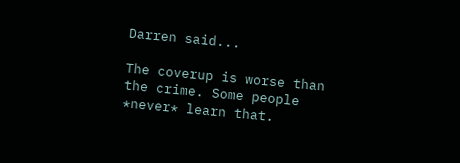Darren said...

The coverup is worse than the crime. Some people *never* learn that.